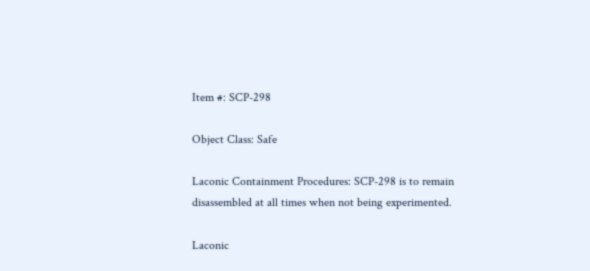Item #: SCP-298

Object Class: Safe

Laconic Containment Procedures: SCP-298 is to remain disassembled at all times when not being experimented.

Laconic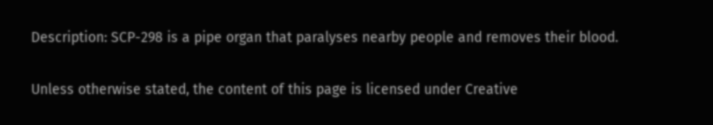Description: SCP-298 is a pipe organ that paralyses nearby people and removes their blood.

Unless otherwise stated, the content of this page is licensed under Creative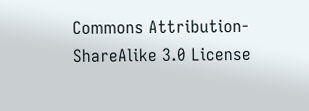Commons Attribution-ShareAlike 3.0 License